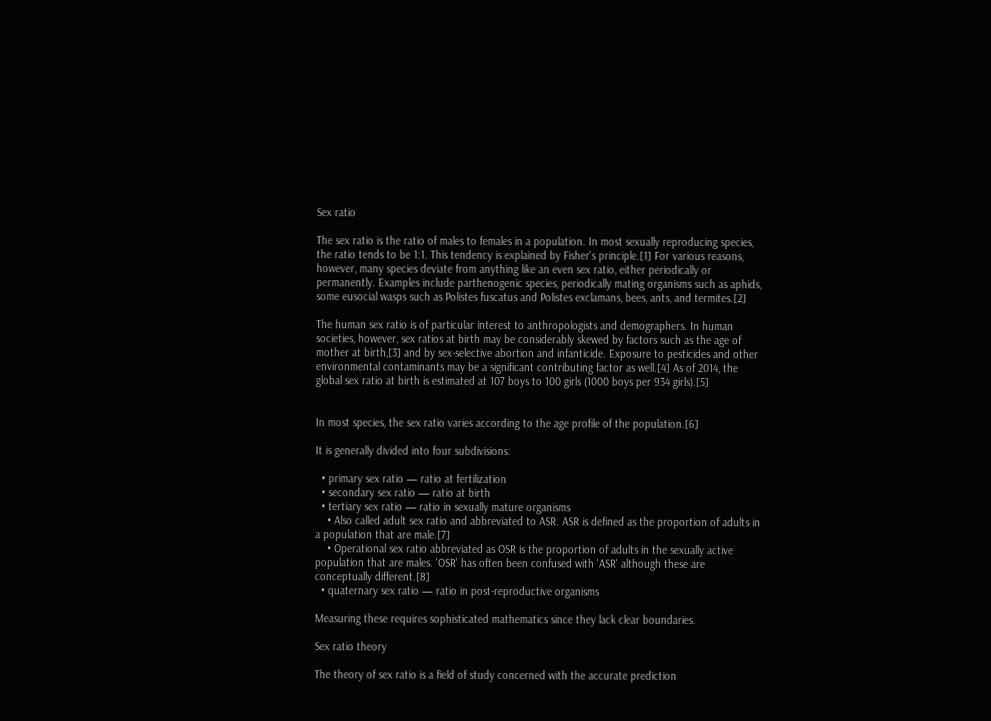Sex ratio

The sex ratio is the ratio of males to females in a population. In most sexually reproducing species, the ratio tends to be 1:1. This tendency is explained by Fisher's principle.[1] For various reasons, however, many species deviate from anything like an even sex ratio, either periodically or permanently. Examples include parthenogenic species, periodically mating organisms such as aphids, some eusocial wasps such as Polistes fuscatus and Polistes exclamans, bees, ants, and termites.[2]

The human sex ratio is of particular interest to anthropologists and demographers. In human societies, however, sex ratios at birth may be considerably skewed by factors such as the age of mother at birth,[3] and by sex-selective abortion and infanticide. Exposure to pesticides and other environmental contaminants may be a significant contributing factor as well.[4] As of 2014, the global sex ratio at birth is estimated at 107 boys to 100 girls (1000 boys per 934 girls).[5]


In most species, the sex ratio varies according to the age profile of the population.[6]

It is generally divided into four subdivisions:

  • primary sex ratio — ratio at fertilization
  • secondary sex ratio — ratio at birth
  • tertiary sex ratio — ratio in sexually mature organisms
    • Also called adult sex ratio and abbreviated to ASR. ASR is defined as the proportion of adults in a population that are male.[7]
    • Operational sex ratio abbreviated as OSR is the proportion of adults in the sexually active population that are males. 'OSR' has often been confused with 'ASR' although these are conceptually different.[8]
  • quaternary sex ratio — ratio in post-reproductive organisms

Measuring these requires sophisticated mathematics since they lack clear boundaries.

Sex ratio theory

The theory of sex ratio is a field of study concerned with the accurate prediction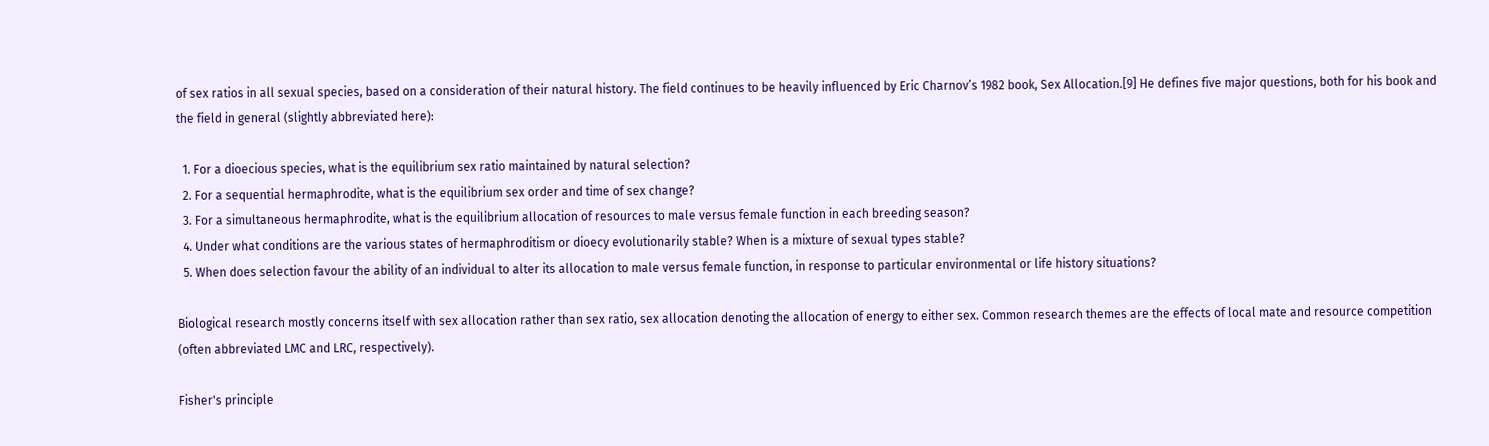of sex ratios in all sexual species, based on a consideration of their natural history. The field continues to be heavily influenced by Eric Charnov’s 1982 book, Sex Allocation.[9] He defines five major questions, both for his book and the field in general (slightly abbreviated here):

  1. For a dioecious species, what is the equilibrium sex ratio maintained by natural selection?
  2. For a sequential hermaphrodite, what is the equilibrium sex order and time of sex change?
  3. For a simultaneous hermaphrodite, what is the equilibrium allocation of resources to male versus female function in each breeding season?
  4. Under what conditions are the various states of hermaphroditism or dioecy evolutionarily stable? When is a mixture of sexual types stable?
  5. When does selection favour the ability of an individual to alter its allocation to male versus female function, in response to particular environmental or life history situations?

Biological research mostly concerns itself with sex allocation rather than sex ratio, sex allocation denoting the allocation of energy to either sex. Common research themes are the effects of local mate and resource competition (often abbreviated LMC and LRC, respectively).

Fisher's principle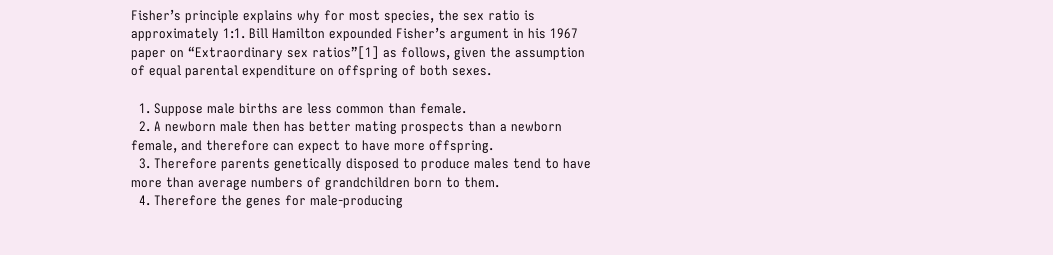Fisher’s principle explains why for most species, the sex ratio is approximately 1:1. Bill Hamilton expounded Fisher’s argument in his 1967 paper on “Extraordinary sex ratios”[1] as follows, given the assumption of equal parental expenditure on offspring of both sexes.

  1. Suppose male births are less common than female.
  2. A newborn male then has better mating prospects than a newborn female, and therefore can expect to have more offspring.
  3. Therefore parents genetically disposed to produce males tend to have more than average numbers of grandchildren born to them.
  4. Therefore the genes for male-producing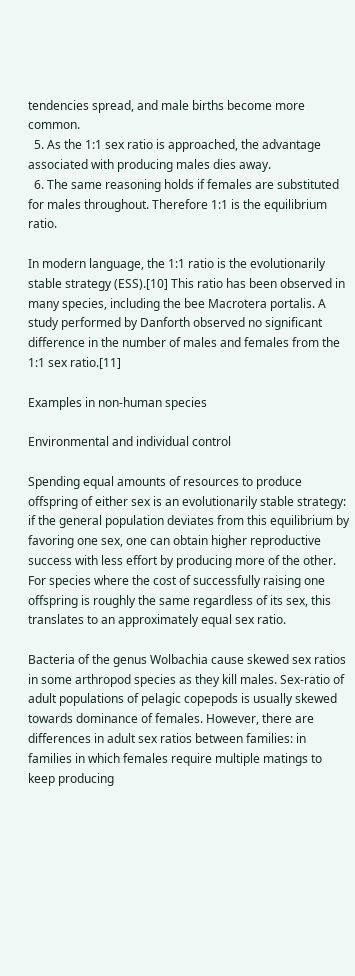tendencies spread, and male births become more common.
  5. As the 1:1 sex ratio is approached, the advantage associated with producing males dies away.
  6. The same reasoning holds if females are substituted for males throughout. Therefore 1:1 is the equilibrium ratio.

In modern language, the 1:1 ratio is the evolutionarily stable strategy (ESS).[10] This ratio has been observed in many species, including the bee Macrotera portalis. A study performed by Danforth observed no significant difference in the number of males and females from the 1:1 sex ratio.[11]

Examples in non-human species

Environmental and individual control

Spending equal amounts of resources to produce offspring of either sex is an evolutionarily stable strategy: if the general population deviates from this equilibrium by favoring one sex, one can obtain higher reproductive success with less effort by producing more of the other. For species where the cost of successfully raising one offspring is roughly the same regardless of its sex, this translates to an approximately equal sex ratio.

Bacteria of the genus Wolbachia cause skewed sex ratios in some arthropod species as they kill males. Sex-ratio of adult populations of pelagic copepods is usually skewed towards dominance of females. However, there are differences in adult sex ratios between families: in families in which females require multiple matings to keep producing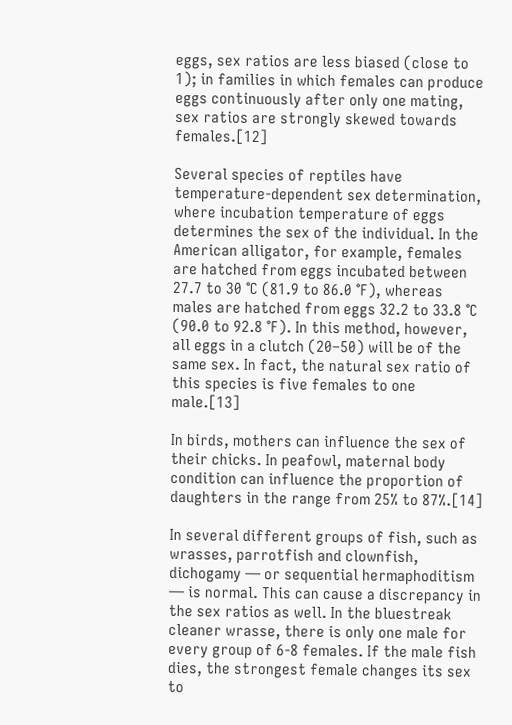eggs, sex ratios are less biased (close to 1); in families in which females can produce eggs continuously after only one mating, sex ratios are strongly skewed towards females.[12]

Several species of reptiles have temperature-dependent sex determination, where incubation temperature of eggs determines the sex of the individual. In the American alligator, for example, females are hatched from eggs incubated between 27.7 to 30 °C (81.9 to 86.0 °F), whereas males are hatched from eggs 32.2 to 33.8 °C (90.0 to 92.8 °F). In this method, however, all eggs in a clutch (20–50) will be of the same sex. In fact, the natural sex ratio of this species is five females to one male.[13]

In birds, mothers can influence the sex of their chicks. In peafowl, maternal body condition can influence the proportion of daughters in the range from 25% to 87%.[14]

In several different groups of fish, such as wrasses, parrotfish and clownfish, dichogamy — or sequential hermaphoditism — is normal. This can cause a discrepancy in the sex ratios as well. In the bluestreak cleaner wrasse, there is only one male for every group of 6-8 females. If the male fish dies, the strongest female changes its sex to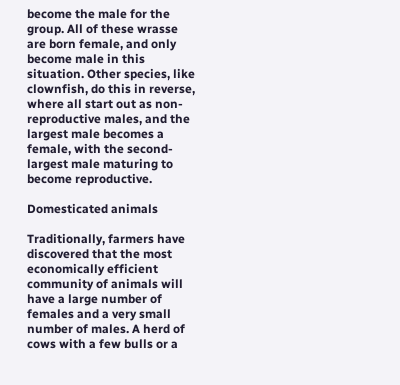become the male for the group. All of these wrasse are born female, and only become male in this situation. Other species, like clownfish, do this in reverse, where all start out as non-reproductive males, and the largest male becomes a female, with the second-largest male maturing to become reproductive.

Domesticated animals

Traditionally, farmers have discovered that the most economically efficient community of animals will have a large number of females and a very small number of males. A herd of cows with a few bulls or a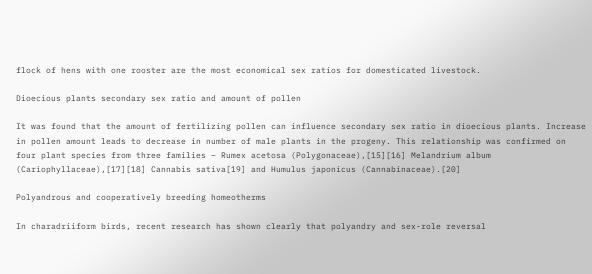flock of hens with one rooster are the most economical sex ratios for domesticated livestock.

Dioecious plants secondary sex ratio and amount of pollen

It was found that the amount of fertilizing pollen can influence secondary sex ratio in dioecious plants. Increase in pollen amount leads to decrease in number of male plants in the progeny. This relationship was confirmed on four plant species from three families – Rumex acetosa (Polygonaceae),[15][16] Melandrium album (Cariophyllaceae),[17][18] Cannabis sativa[19] and Humulus japonicus (Cannabinaceae).[20]

Polyandrous and cooperatively breeding homeotherms

In charadriiform birds, recent research has shown clearly that polyandry and sex-role reversal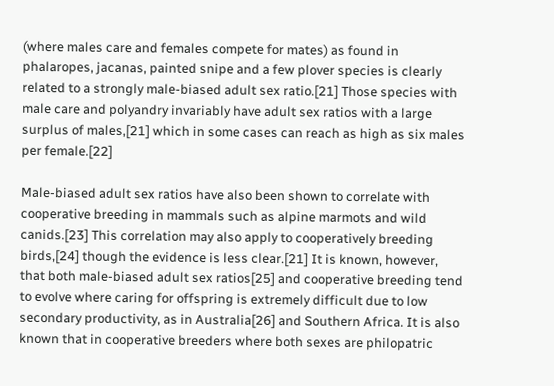(where males care and females compete for mates) as found in phalaropes, jacanas, painted snipe and a few plover species is clearly related to a strongly male-biased adult sex ratio.[21] Those species with male care and polyandry invariably have adult sex ratios with a large surplus of males,[21] which in some cases can reach as high as six males per female.[22]

Male-biased adult sex ratios have also been shown to correlate with cooperative breeding in mammals such as alpine marmots and wild canids.[23] This correlation may also apply to cooperatively breeding birds,[24] though the evidence is less clear.[21] It is known, however, that both male-biased adult sex ratios[25] and cooperative breeding tend to evolve where caring for offspring is extremely difficult due to low secondary productivity, as in Australia[26] and Southern Africa. It is also known that in cooperative breeders where both sexes are philopatric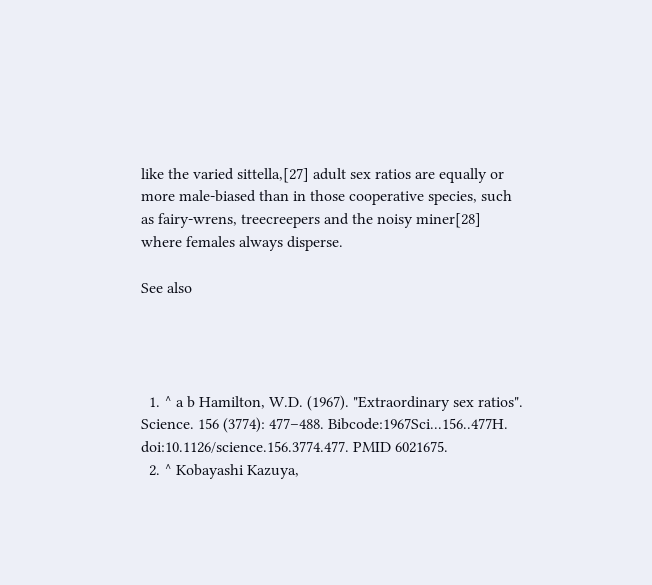like the varied sittella,[27] adult sex ratios are equally or more male-biased than in those cooperative species, such as fairy-wrens, treecreepers and the noisy miner[28] where females always disperse.

See also




  1. ^ a b Hamilton, W.D. (1967). "Extraordinary sex ratios". Science. 156 (3774): 477–488. Bibcode:1967Sci...156..477H. doi:10.1126/science.156.3774.477. PMID 6021675.
  2. ^ Kobayashi Kazuya,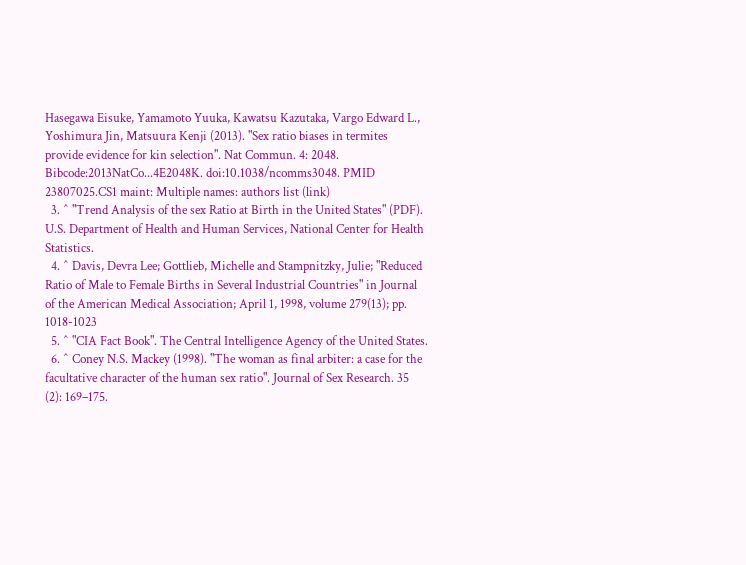Hasegawa Eisuke, Yamamoto Yuuka, Kawatsu Kazutaka, Vargo Edward L., Yoshimura Jin, Matsuura Kenji (2013). "Sex ratio biases in termites provide evidence for kin selection". Nat Commun. 4: 2048. Bibcode:2013NatCo...4E2048K. doi:10.1038/ncomms3048. PMID 23807025.CS1 maint: Multiple names: authors list (link)
  3. ^ "Trend Analysis of the sex Ratio at Birth in the United States" (PDF). U.S. Department of Health and Human Services, National Center for Health Statistics.
  4. ^ Davis, Devra Lee; Gottlieb, Michelle and Stampnitzky, Julie; "Reduced Ratio of Male to Female Births in Several Industrial Countries" in Journal of the American Medical Association; April 1, 1998, volume 279(13); pp. 1018-1023
  5. ^ "CIA Fact Book". The Central Intelligence Agency of the United States.
  6. ^ Coney N.S. Mackey (1998). "The woman as final arbiter: a case for the facultative character of the human sex ratio". Journal of Sex Research. 35 (2): 169–175.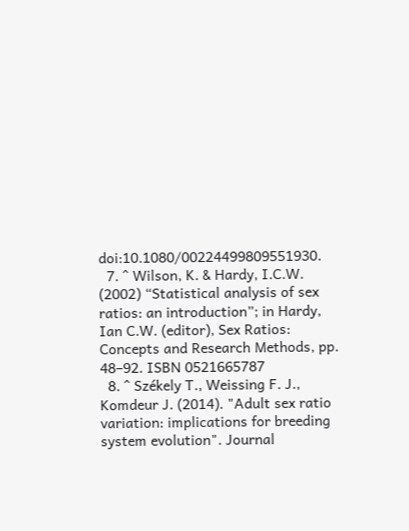doi:10.1080/00224499809551930.
  7. ^ Wilson, K. & Hardy, I.C.W. (2002) “Statistical analysis of sex ratios: an introduction”; in Hardy, Ian C.W. (editor), Sex Ratios: Concepts and Research Methods, pp. 48–92. ISBN 0521665787
  8. ^ Székely T., Weissing F. J., Komdeur J. (2014). "Adult sex ratio variation: implications for breeding system evolution". Journal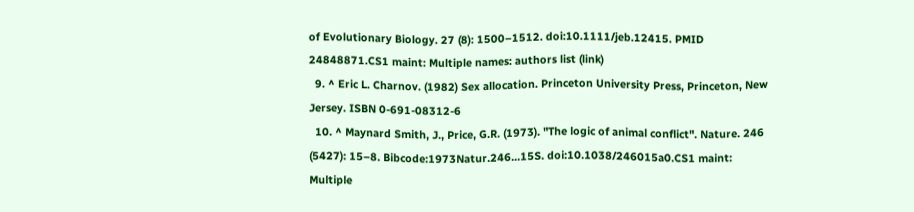of Evolutionary Biology. 27 (8): 1500–1512. doi:10.1111/jeb.12415. PMID 24848871.CS1 maint: Multiple names: authors list (link)
  9. ^ Eric L. Charnov. (1982) Sex allocation. Princeton University Press, Princeton, New Jersey. ISBN 0-691-08312-6
  10. ^ Maynard Smith, J., Price, G.R. (1973). "The logic of animal conflict". Nature. 246 (5427): 15–8. Bibcode:1973Natur.246...15S. doi:10.1038/246015a0.CS1 maint: Multiple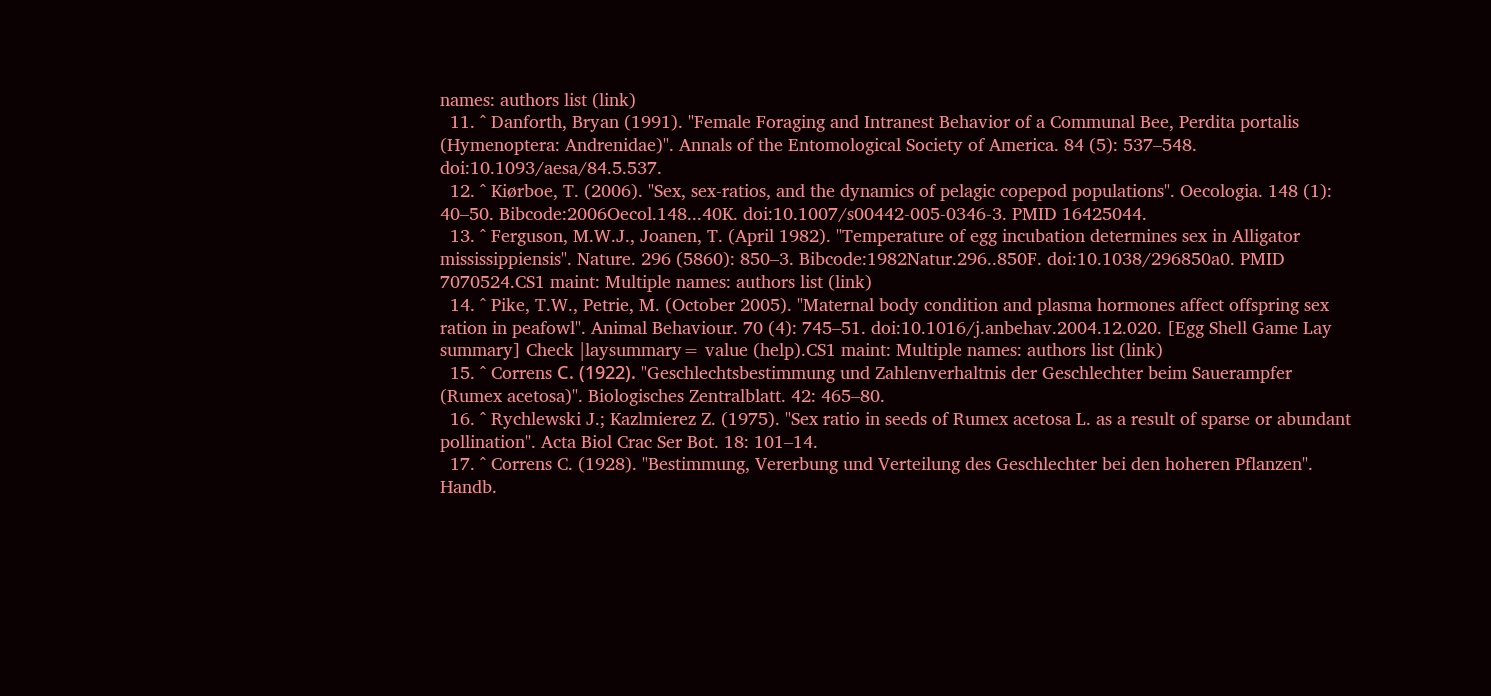names: authors list (link)
  11. ^ Danforth, Bryan (1991). "Female Foraging and Intranest Behavior of a Communal Bee, Perdita portalis (Hymenoptera: Andrenidae)". Annals of the Entomological Society of America. 84 (5): 537–548. doi:10.1093/aesa/84.5.537.
  12. ^ Kiørboe, T. (2006). "Sex, sex-ratios, and the dynamics of pelagic copepod populations". Oecologia. 148 (1): 40–50. Bibcode:2006Oecol.148...40K. doi:10.1007/s00442-005-0346-3. PMID 16425044.
  13. ^ Ferguson, M.W.J., Joanen, T. (April 1982). "Temperature of egg incubation determines sex in Alligator mississippiensis". Nature. 296 (5860): 850–3. Bibcode:1982Natur.296..850F. doi:10.1038/296850a0. PMID 7070524.CS1 maint: Multiple names: authors list (link)
  14. ^ Pike, T.W., Petrie, M. (October 2005). "Maternal body condition and plasma hormones affect offspring sex ration in peafowl". Animal Behaviour. 70 (4): 745–51. doi:10.1016/j.anbehav.2004.12.020. [Egg Shell Game Lay summary] Check |laysummary= value (help).CS1 maint: Multiple names: authors list (link)
  15. ^ Correns С. (1922). "Geschlechtsbestimmung und Zahlenverhaltnis der Geschlechter beim Sauerampfer (Rumex acetosa)". Biologisches Zentralblatt. 42: 465–80.
  16. ^ Rychlewski J.; Kazlmierez Z. (1975). "Sex ratio in seeds of Rumex acetosa L. as a result of sparse or abundant pollination". Acta Biol Crac Ser Bot. 18: 101–14.
  17. ^ Correns C. (1928). "Bestimmung, Vererbung und Verteilung des Geschlechter bei den hoheren Pflanzen". Handb.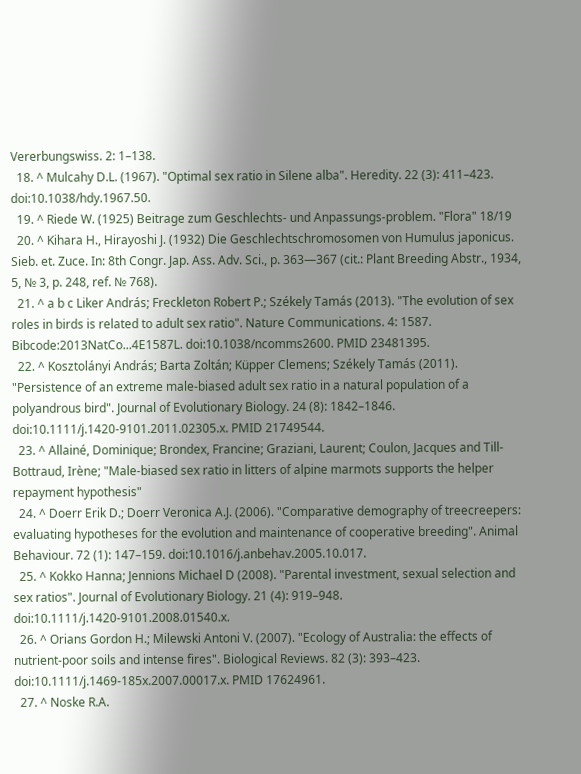Vererbungswiss. 2: 1–138.
  18. ^ Mulcahy D.L. (1967). "Optimal sex ratio in Silene alba". Heredity. 22 (3): 411–423. doi:10.1038/hdy.1967.50.
  19. ^ Riede W. (1925) Beitrage zum Geschlechts- und Anpassungs-problem. "Flora" 18/19
  20. ^ Kihara H., Hirayoshi J. (1932) Die Geschlechtschromosomen von Humulus japonicus. Sieb. et. Zuce. In: 8th Congr. Jap. Ass. Adv. Sci., p. 363—367 (cit.: Plant Breeding Abstr., 1934, 5, № 3, p. 248, ref. № 768).
  21. ^ a b c Liker András; Freckleton Robert P.; Székely Tamás (2013). "The evolution of sex roles in birds is related to adult sex ratio". Nature Communications. 4: 1587. Bibcode:2013NatCo...4E1587L. doi:10.1038/ncomms2600. PMID 23481395.
  22. ^ Kosztolányi András; Barta Zoltán; Küpper Clemens; Székely Tamás (2011). "Persistence of an extreme male-biased adult sex ratio in a natural population of a polyandrous bird". Journal of Evolutionary Biology. 24 (8): 1842–1846. doi:10.1111/j.1420-9101.2011.02305.x. PMID 21749544.
  23. ^ Allainé, Dominique; Brondex, Francine; Graziani, Laurent; Coulon, Jacques and Till-Bottraud, Irène; "Male-biased sex ratio in litters of alpine marmots supports the helper repayment hypothesis"
  24. ^ Doerr Erik D.; Doerr Veronica A.J. (2006). "Comparative demography of treecreepers: evaluating hypotheses for the evolution and maintenance of cooperative breeding". Animal Behaviour. 72 (1): 147–159. doi:10.1016/j.anbehav.2005.10.017.
  25. ^ Kokko Hanna; Jennions Michael D (2008). "Parental investment, sexual selection and sex ratios". Journal of Evolutionary Biology. 21 (4): 919–948. doi:10.1111/j.1420-9101.2008.01540.x.
  26. ^ Orians Gordon H.; Milewski Antoni V. (2007). "Ecology of Australia: the effects of nutrient-poor soils and intense fires". Biological Reviews. 82 (3): 393–423. doi:10.1111/j.1469-185x.2007.00017.x. PMID 17624961.
  27. ^ Noske R.A.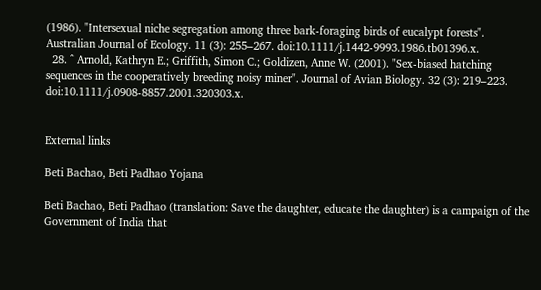(1986). "Intersexual niche segregation among three bark-foraging birds of eucalypt forests". Australian Journal of Ecology. 11 (3): 255–267. doi:10.1111/j.1442-9993.1986.tb01396.x.
  28. ^ Arnold, Kathryn E.; Griffith, Simon C.; Goldizen, Anne W. (2001). "Sex-biased hatching sequences in the cooperatively breeding noisy miner". Journal of Avian Biology. 32 (3): 219–223. doi:10.1111/j.0908-8857.2001.320303.x.


External links

Beti Bachao, Beti Padhao Yojana

Beti Bachao, Beti Padhao (translation: Save the daughter, educate the daughter) is a campaign of the Government of India that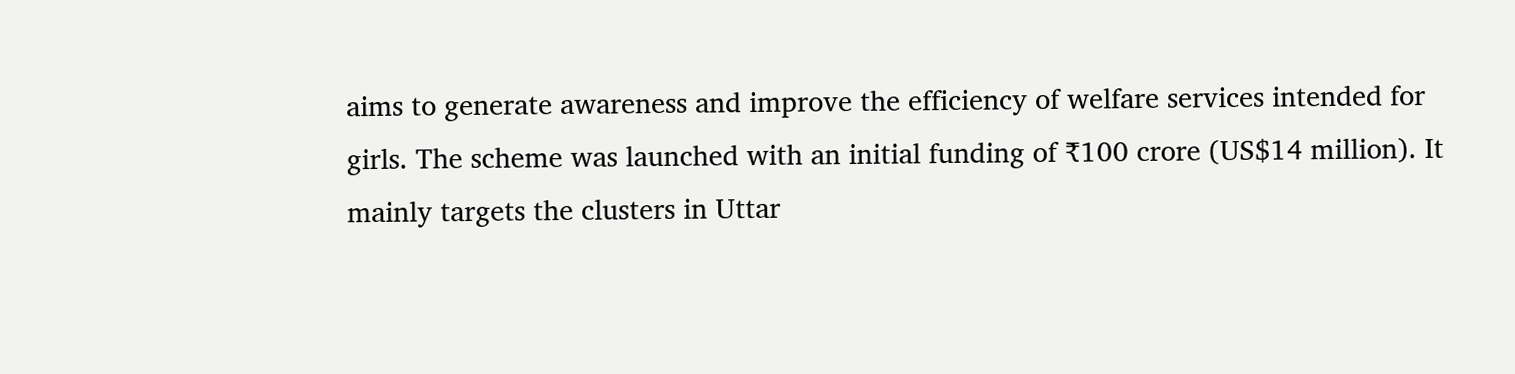aims to generate awareness and improve the efficiency of welfare services intended for girls. The scheme was launched with an initial funding of ₹100 crore (US$14 million). It mainly targets the clusters in Uttar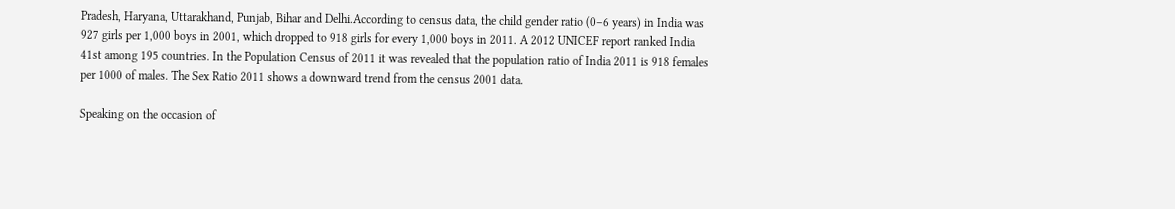Pradesh, Haryana, Uttarakhand, Punjab, Bihar and Delhi.According to census data, the child gender ratio (0–6 years) in India was 927 girls per 1,000 boys in 2001, which dropped to 918 girls for every 1,000 boys in 2011. A 2012 UNICEF report ranked India 41st among 195 countries. In the Population Census of 2011 it was revealed that the population ratio of India 2011 is 918 females per 1000 of males. The Sex Ratio 2011 shows a downward trend from the census 2001 data.

Speaking on the occasion of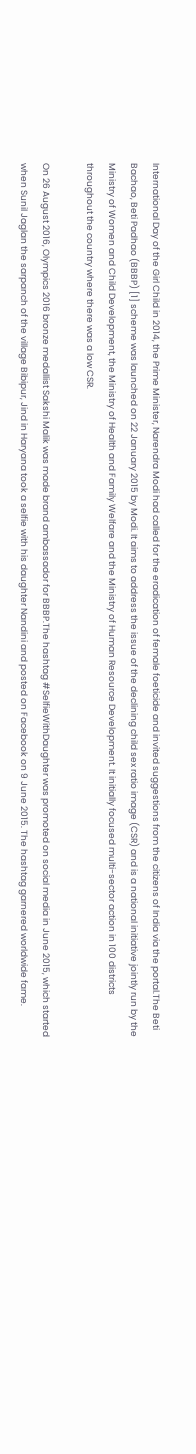International Day of the Girl Child in 2014, the Prime Minister, Narendra Modi had called for the eradication of female foeticide and invited suggestions from the citizens of India via the portal.The Beti Bachao, Beti Padhao (BBBP) [1] scheme was launched on 22 January 2015 by Modi. It aims to address the issue of the declining child sex ratio image (CSR) and is a national initiative jointly run by the Ministry of Women and Child Development, the Ministry of Health and Family Welfare and the Ministry of Human Resource Development. It initially focused multi-sector action in 100 districts throughout the country where there was a low CSR.

On 26 August 2016, Olympics 2016 bronze medallist Sakshi Malik was made brand ambassador for BBBP.The hashtag #SelfieWithDaughter was promoted on social media in June 2015, which started when Sunil Jaglan the sarpanch of the village Bibipur, Jind in Haryana took a selfie with his daughter Nandini and posted on Facebook on 9 June 2015. The hashtag garnered worldwide fame.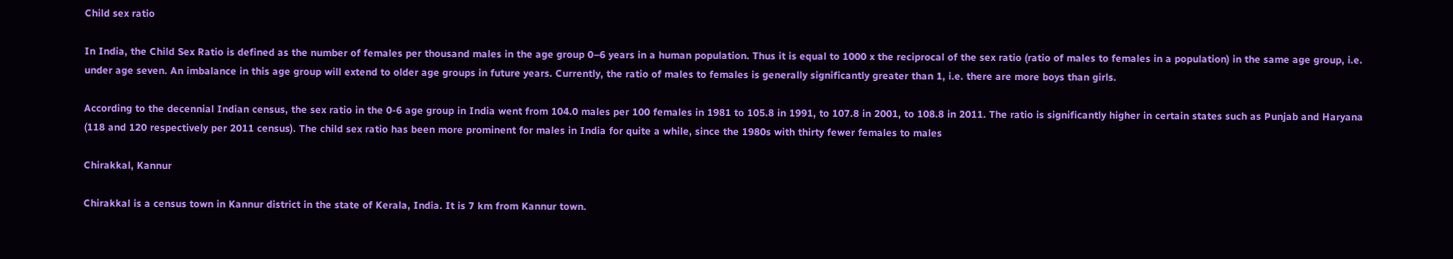Child sex ratio

In India, the Child Sex Ratio is defined as the number of females per thousand males in the age group 0–6 years in a human population. Thus it is equal to 1000 x the reciprocal of the sex ratio (ratio of males to females in a population) in the same age group, i.e. under age seven. An imbalance in this age group will extend to older age groups in future years. Currently, the ratio of males to females is generally significantly greater than 1, i.e. there are more boys than girls.

According to the decennial Indian census, the sex ratio in the 0-6 age group in India went from 104.0 males per 100 females in 1981 to 105.8 in 1991, to 107.8 in 2001, to 108.8 in 2011. The ratio is significantly higher in certain states such as Punjab and Haryana (118 and 120 respectively per 2011 census). The child sex ratio has been more prominent for males in India for quite a while, since the 1980s with thirty fewer females to males

Chirakkal, Kannur

Chirakkal is a census town in Kannur district in the state of Kerala, India. It is 7 km from Kannur town.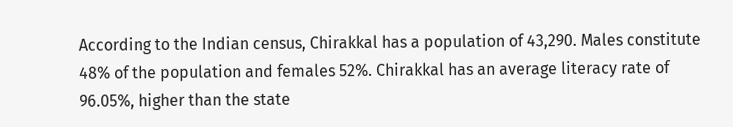According to the Indian census, Chirakkal has a population of 43,290. Males constitute 48% of the population and females 52%. Chirakkal has an average literacy rate of 96.05%, higher than the state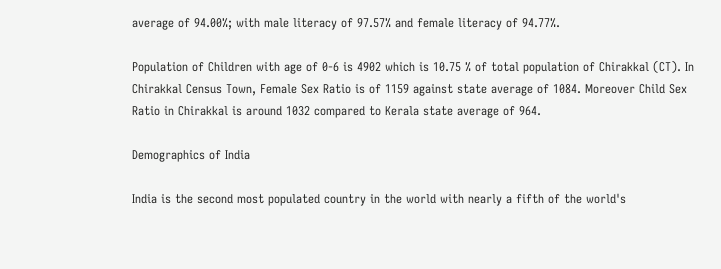average of 94.00%; with male literacy of 97.57% and female literacy of 94.77%.

Population of Children with age of 0-6 is 4902 which is 10.75 % of total population of Chirakkal (CT). In Chirakkal Census Town, Female Sex Ratio is of 1159 against state average of 1084. Moreover Child Sex Ratio in Chirakkal is around 1032 compared to Kerala state average of 964.

Demographics of India

India is the second most populated country in the world with nearly a fifth of the world's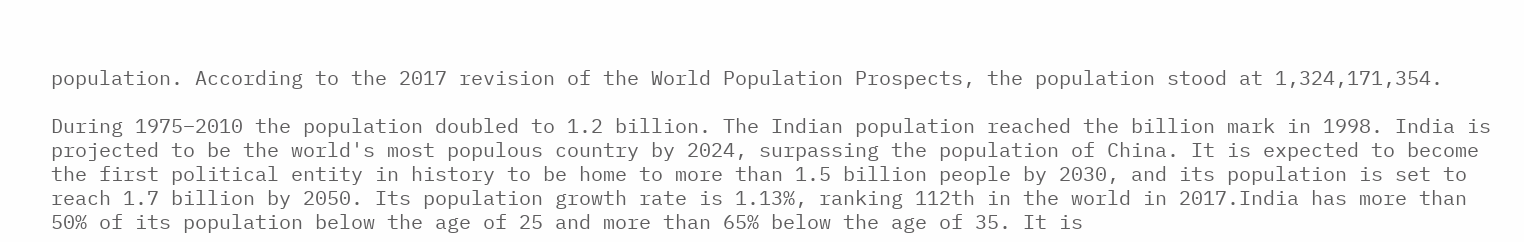population. According to the 2017 revision of the World Population Prospects, the population stood at 1,324,171,354.

During 1975–2010 the population doubled to 1.2 billion. The Indian population reached the billion mark in 1998. India is projected to be the world's most populous country by 2024, surpassing the population of China. It is expected to become the first political entity in history to be home to more than 1.5 billion people by 2030, and its population is set to reach 1.7 billion by 2050. Its population growth rate is 1.13%, ranking 112th in the world in 2017.India has more than 50% of its population below the age of 25 and more than 65% below the age of 35. It is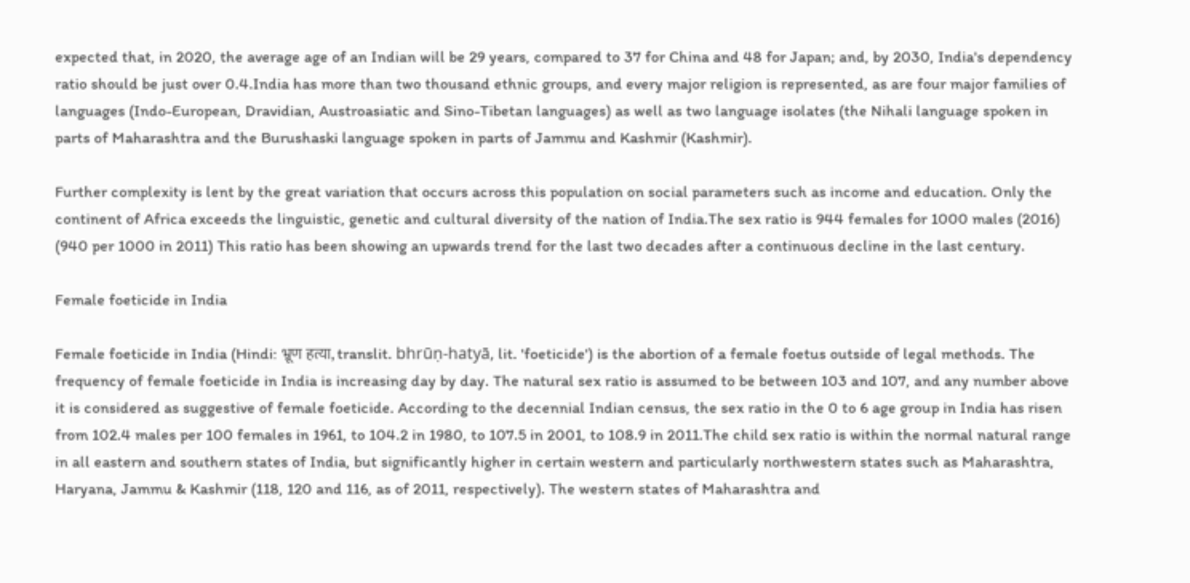expected that, in 2020, the average age of an Indian will be 29 years, compared to 37 for China and 48 for Japan; and, by 2030, India's dependency ratio should be just over 0.4.India has more than two thousand ethnic groups, and every major religion is represented, as are four major families of languages (Indo-European, Dravidian, Austroasiatic and Sino-Tibetan languages) as well as two language isolates (the Nihali language spoken in parts of Maharashtra and the Burushaski language spoken in parts of Jammu and Kashmir (Kashmir).

Further complexity is lent by the great variation that occurs across this population on social parameters such as income and education. Only the continent of Africa exceeds the linguistic, genetic and cultural diversity of the nation of India.The sex ratio is 944 females for 1000 males (2016) (940 per 1000 in 2011) This ratio has been showing an upwards trend for the last two decades after a continuous decline in the last century.

Female foeticide in India

Female foeticide in India (Hindi: भ्रूण हत्या, translit. bhrūṇ-hatyā, lit. 'foeticide') is the abortion of a female foetus outside of legal methods. The frequency of female foeticide in India is increasing day by day. The natural sex ratio is assumed to be between 103 and 107, and any number above it is considered as suggestive of female foeticide. According to the decennial Indian census, the sex ratio in the 0 to 6 age group in India has risen from 102.4 males per 100 females in 1961, to 104.2 in 1980, to 107.5 in 2001, to 108.9 in 2011.The child sex ratio is within the normal natural range in all eastern and southern states of India, but significantly higher in certain western and particularly northwestern states such as Maharashtra, Haryana, Jammu & Kashmir (118, 120 and 116, as of 2011, respectively). The western states of Maharashtra and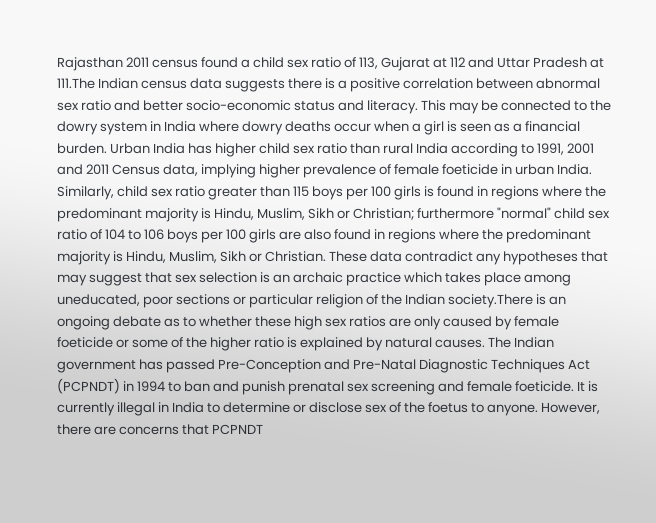Rajasthan 2011 census found a child sex ratio of 113, Gujarat at 112 and Uttar Pradesh at 111.The Indian census data suggests there is a positive correlation between abnormal sex ratio and better socio-economic status and literacy. This may be connected to the dowry system in India where dowry deaths occur when a girl is seen as a financial burden. Urban India has higher child sex ratio than rural India according to 1991, 2001 and 2011 Census data, implying higher prevalence of female foeticide in urban India. Similarly, child sex ratio greater than 115 boys per 100 girls is found in regions where the predominant majority is Hindu, Muslim, Sikh or Christian; furthermore "normal" child sex ratio of 104 to 106 boys per 100 girls are also found in regions where the predominant majority is Hindu, Muslim, Sikh or Christian. These data contradict any hypotheses that may suggest that sex selection is an archaic practice which takes place among uneducated, poor sections or particular religion of the Indian society.There is an ongoing debate as to whether these high sex ratios are only caused by female foeticide or some of the higher ratio is explained by natural causes. The Indian government has passed Pre-Conception and Pre-Natal Diagnostic Techniques Act (PCPNDT) in 1994 to ban and punish prenatal sex screening and female foeticide. It is currently illegal in India to determine or disclose sex of the foetus to anyone. However, there are concerns that PCPNDT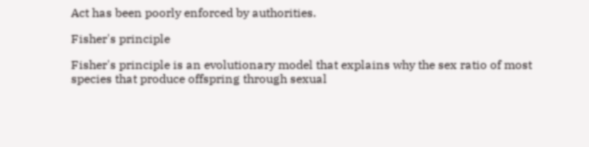Act has been poorly enforced by authorities.

Fisher's principle

Fisher's principle is an evolutionary model that explains why the sex ratio of most species that produce offspring through sexual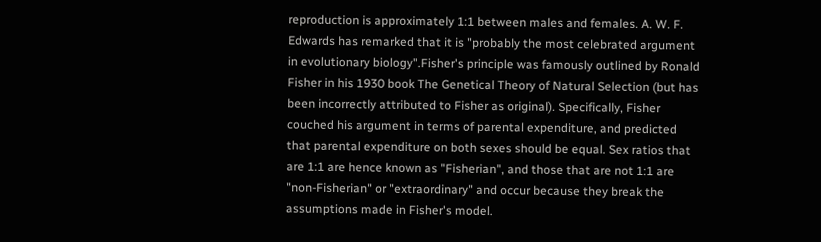reproduction is approximately 1:1 between males and females. A. W. F. Edwards has remarked that it is "probably the most celebrated argument in evolutionary biology".Fisher's principle was famously outlined by Ronald Fisher in his 1930 book The Genetical Theory of Natural Selection (but has been incorrectly attributed to Fisher as original). Specifically, Fisher couched his argument in terms of parental expenditure, and predicted that parental expenditure on both sexes should be equal. Sex ratios that are 1:1 are hence known as "Fisherian", and those that are not 1:1 are "non-Fisherian" or "extraordinary" and occur because they break the assumptions made in Fisher's model.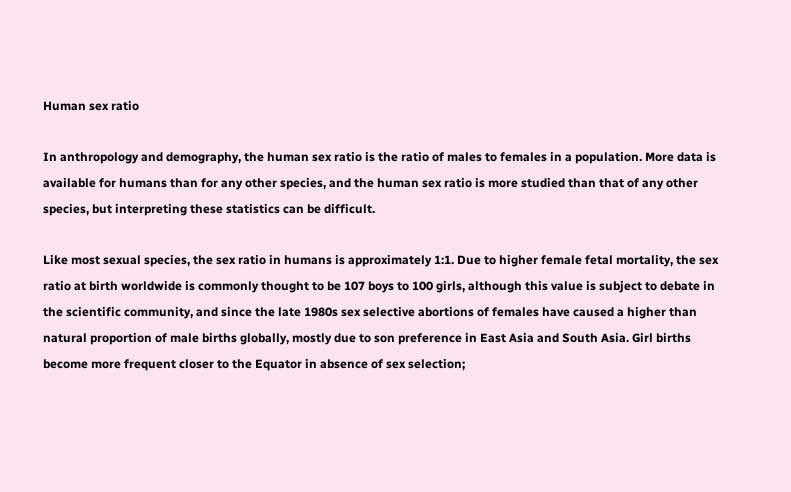Human sex ratio

In anthropology and demography, the human sex ratio is the ratio of males to females in a population. More data is available for humans than for any other species, and the human sex ratio is more studied than that of any other species, but interpreting these statistics can be difficult.

Like most sexual species, the sex ratio in humans is approximately 1:1. Due to higher female fetal mortality, the sex ratio at birth worldwide is commonly thought to be 107 boys to 100 girls, although this value is subject to debate in the scientific community, and since the late 1980s sex selective abortions of females have caused a higher than natural proportion of male births globally, mostly due to son preference in East Asia and South Asia. Girl births become more frequent closer to the Equator in absence of sex selection;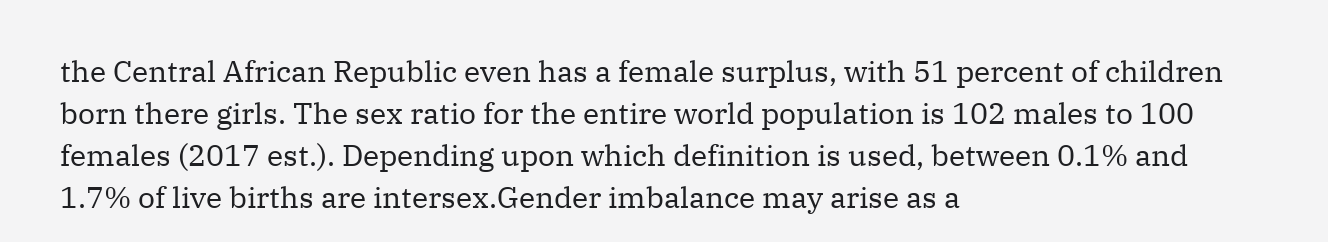the Central African Republic even has a female surplus, with 51 percent of children born there girls. The sex ratio for the entire world population is 102 males to 100 females (2017 est.). Depending upon which definition is used, between 0.1% and 1.7% of live births are intersex.Gender imbalance may arise as a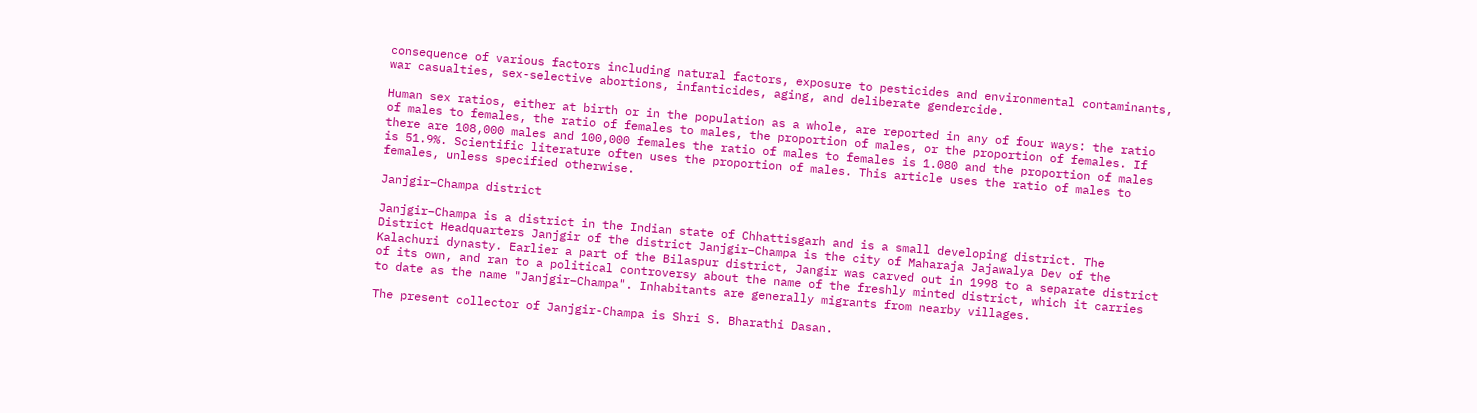consequence of various factors including natural factors, exposure to pesticides and environmental contaminants, war casualties, sex-selective abortions, infanticides, aging, and deliberate gendercide.

Human sex ratios, either at birth or in the population as a whole, are reported in any of four ways: the ratio of males to females, the ratio of females to males, the proportion of males, or the proportion of females. If there are 108,000 males and 100,000 females the ratio of males to females is 1.080 and the proportion of males is 51.9%. Scientific literature often uses the proportion of males. This article uses the ratio of males to females, unless specified otherwise.

Janjgir–Champa district

Janjgir–Champa is a district in the Indian state of Chhattisgarh and is a small developing district. The District Headquarters Janjgir of the district Janjgir–Champa is the city of Maharaja Jajawalya Dev of the Kalachuri dynasty. Earlier a part of the Bilaspur district, Jangir was carved out in 1998 to a separate district of its own, and ran to a political controversy about the name of the freshly minted district, which it carries to date as the name "Janjgir–Champa". Inhabitants are generally migrants from nearby villages.

The present collector of Janjgir-Champa is Shri S. Bharathi Dasan.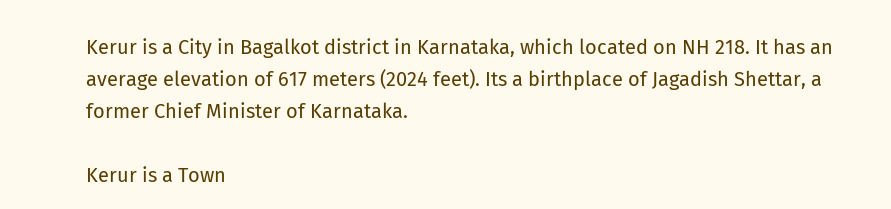Kerur is a City in Bagalkot district in Karnataka, which located on NH 218. It has an average elevation of 617 meters (2024 feet). Its a birthplace of Jagadish Shettar, a former Chief Minister of Karnataka.

Kerur is a Town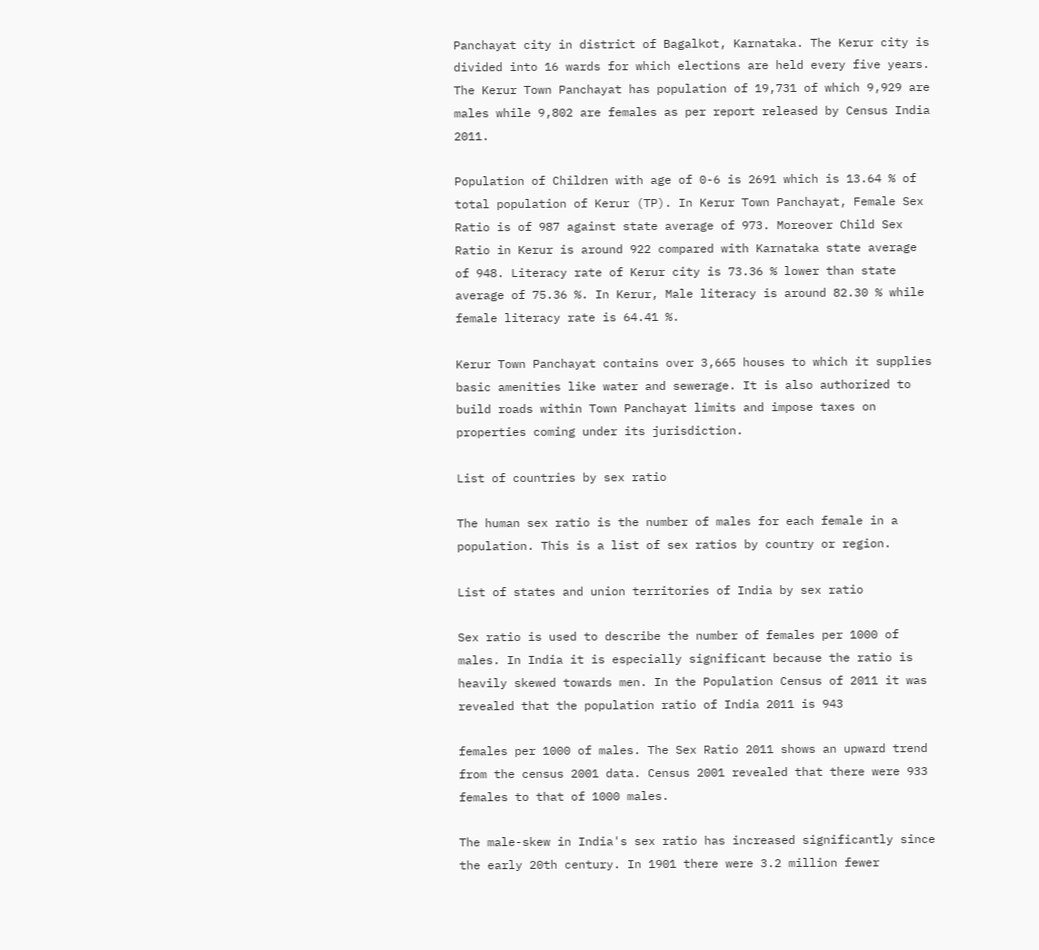Panchayat city in district of Bagalkot, Karnataka. The Kerur city is divided into 16 wards for which elections are held every five years. The Kerur Town Panchayat has population of 19,731 of which 9,929 are males while 9,802 are females as per report released by Census India 2011.

Population of Children with age of 0-6 is 2691 which is 13.64 % of total population of Kerur (TP). In Kerur Town Panchayat, Female Sex Ratio is of 987 against state average of 973. Moreover Child Sex Ratio in Kerur is around 922 compared with Karnataka state average of 948. Literacy rate of Kerur city is 73.36 % lower than state average of 75.36 %. In Kerur, Male literacy is around 82.30 % while female literacy rate is 64.41 %.

Kerur Town Panchayat contains over 3,665 houses to which it supplies basic amenities like water and sewerage. It is also authorized to build roads within Town Panchayat limits and impose taxes on properties coming under its jurisdiction.

List of countries by sex ratio

The human sex ratio is the number of males for each female in a population. This is a list of sex ratios by country or region.

List of states and union territories of India by sex ratio

Sex ratio is used to describe the number of females per 1000 of males. In India it is especially significant because the ratio is heavily skewed towards men. In the Population Census of 2011 it was revealed that the population ratio of India 2011 is 943

females per 1000 of males. The Sex Ratio 2011 shows an upward trend from the census 2001 data. Census 2001 revealed that there were 933 females to that of 1000 males.

The male-skew in India's sex ratio has increased significantly since the early 20th century. In 1901 there were 3.2 million fewer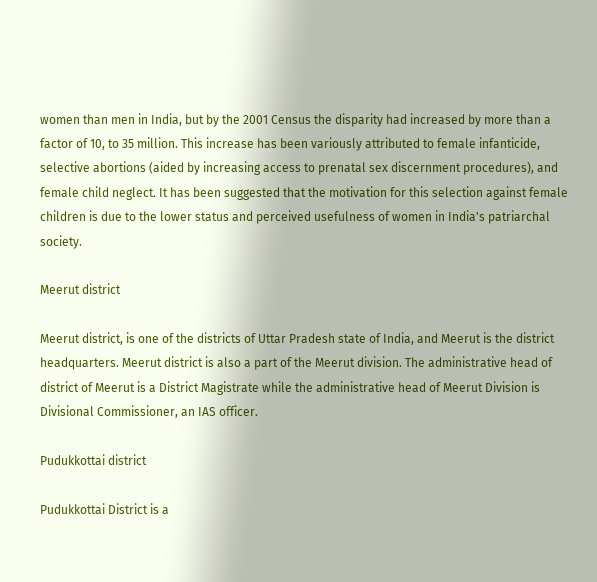women than men in India, but by the 2001 Census the disparity had increased by more than a factor of 10, to 35 million. This increase has been variously attributed to female infanticide, selective abortions (aided by increasing access to prenatal sex discernment procedures), and female child neglect. It has been suggested that the motivation for this selection against female children is due to the lower status and perceived usefulness of women in India's patriarchal society.

Meerut district

Meerut district, is one of the districts of Uttar Pradesh state of India, and Meerut is the district headquarters. Meerut district is also a part of the Meerut division. The administrative head of district of Meerut is a District Magistrate while the administrative head of Meerut Division is Divisional Commissioner, an IAS officer.

Pudukkottai district

Pudukkottai District is a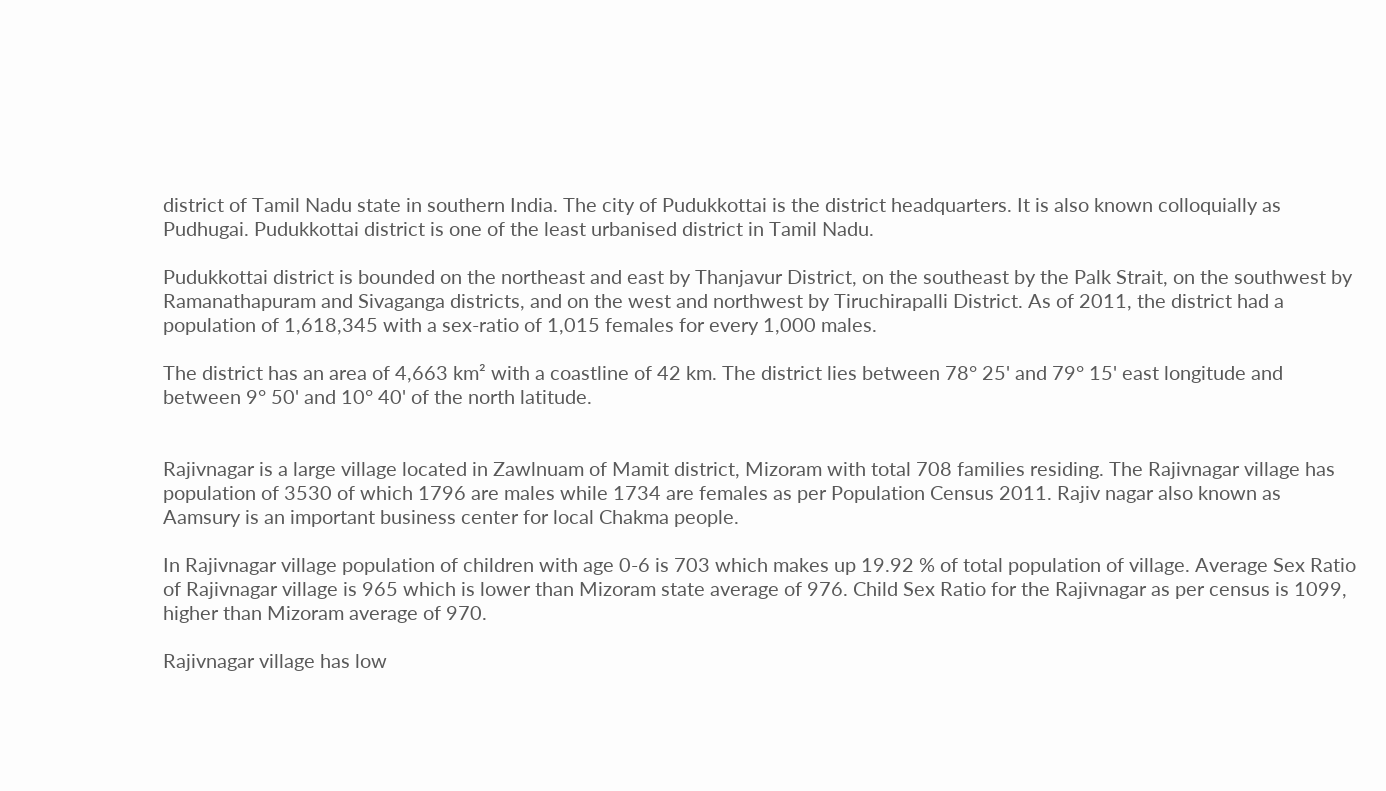district of Tamil Nadu state in southern India. The city of Pudukkottai is the district headquarters. It is also known colloquially as Pudhugai. Pudukkottai district is one of the least urbanised district in Tamil Nadu.

Pudukkottai district is bounded on the northeast and east by Thanjavur District, on the southeast by the Palk Strait, on the southwest by Ramanathapuram and Sivaganga districts, and on the west and northwest by Tiruchirapalli District. As of 2011, the district had a population of 1,618,345 with a sex-ratio of 1,015 females for every 1,000 males.

The district has an area of 4,663 km² with a coastline of 42 km. The district lies between 78° 25' and 79° 15' east longitude and between 9° 50' and 10° 40' of the north latitude.


Rajivnagar is a large village located in Zawlnuam of Mamit district, Mizoram with total 708 families residing. The Rajivnagar village has population of 3530 of which 1796 are males while 1734 are females as per Population Census 2011. Rajiv nagar also known as Aamsury is an important business center for local Chakma people.

In Rajivnagar village population of children with age 0-6 is 703 which makes up 19.92 % of total population of village. Average Sex Ratio of Rajivnagar village is 965 which is lower than Mizoram state average of 976. Child Sex Ratio for the Rajivnagar as per census is 1099, higher than Mizoram average of 970.

Rajivnagar village has low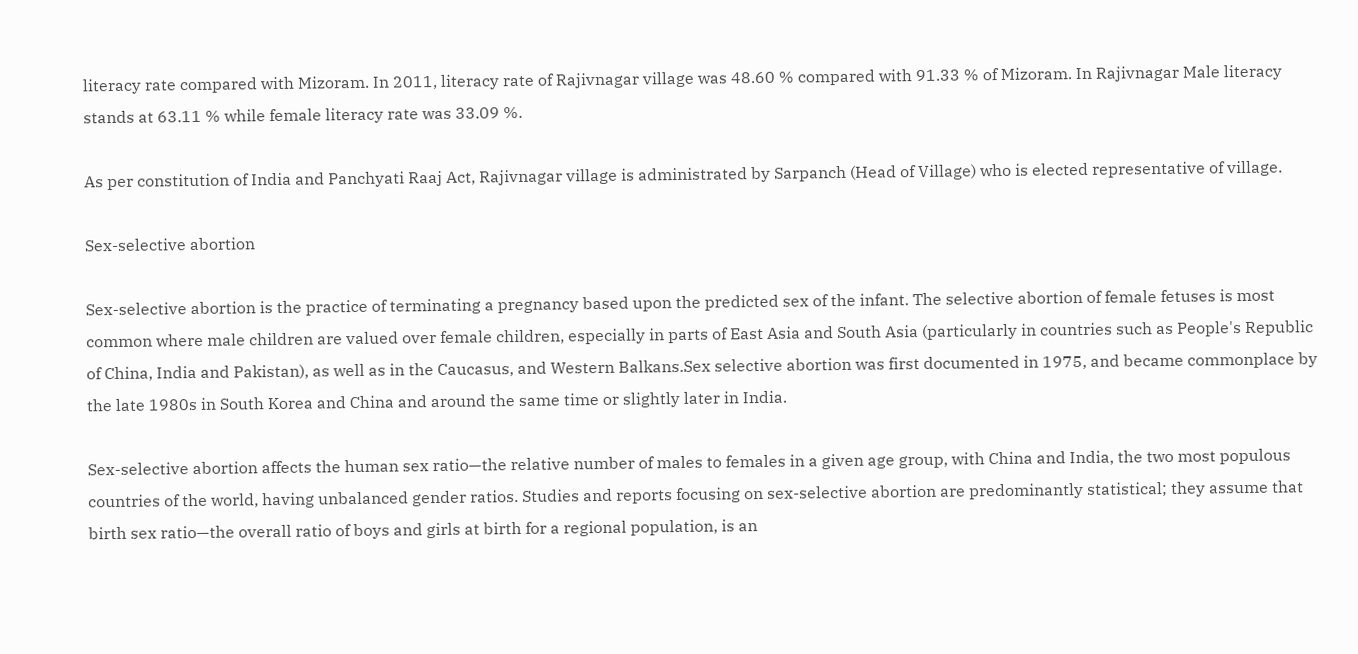literacy rate compared with Mizoram. In 2011, literacy rate of Rajivnagar village was 48.60 % compared with 91.33 % of Mizoram. In Rajivnagar Male literacy stands at 63.11 % while female literacy rate was 33.09 %.

As per constitution of India and Panchyati Raaj Act, Rajivnagar village is administrated by Sarpanch (Head of Village) who is elected representative of village.

Sex-selective abortion

Sex-selective abortion is the practice of terminating a pregnancy based upon the predicted sex of the infant. The selective abortion of female fetuses is most common where male children are valued over female children, especially in parts of East Asia and South Asia (particularly in countries such as People's Republic of China, India and Pakistan), as well as in the Caucasus, and Western Balkans.Sex selective abortion was first documented in 1975, and became commonplace by the late 1980s in South Korea and China and around the same time or slightly later in India.

Sex-selective abortion affects the human sex ratio—the relative number of males to females in a given age group, with China and India, the two most populous countries of the world, having unbalanced gender ratios. Studies and reports focusing on sex-selective abortion are predominantly statistical; they assume that birth sex ratio—the overall ratio of boys and girls at birth for a regional population, is an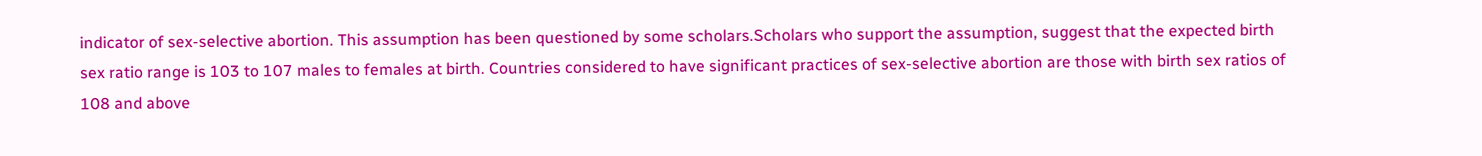indicator of sex-selective abortion. This assumption has been questioned by some scholars.Scholars who support the assumption, suggest that the expected birth sex ratio range is 103 to 107 males to females at birth. Countries considered to have significant practices of sex-selective abortion are those with birth sex ratios of 108 and above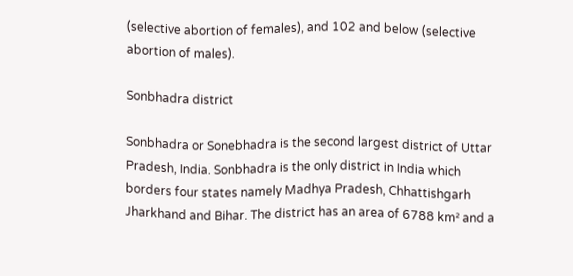(selective abortion of females), and 102 and below (selective abortion of males).

Sonbhadra district

Sonbhadra or Sonebhadra is the second largest district of Uttar Pradesh, India. Sonbhadra is the only district in India which borders four states namely Madhya Pradesh, Chhattishgarh Jharkhand and Bihar. The district has an area of 6788 km² and a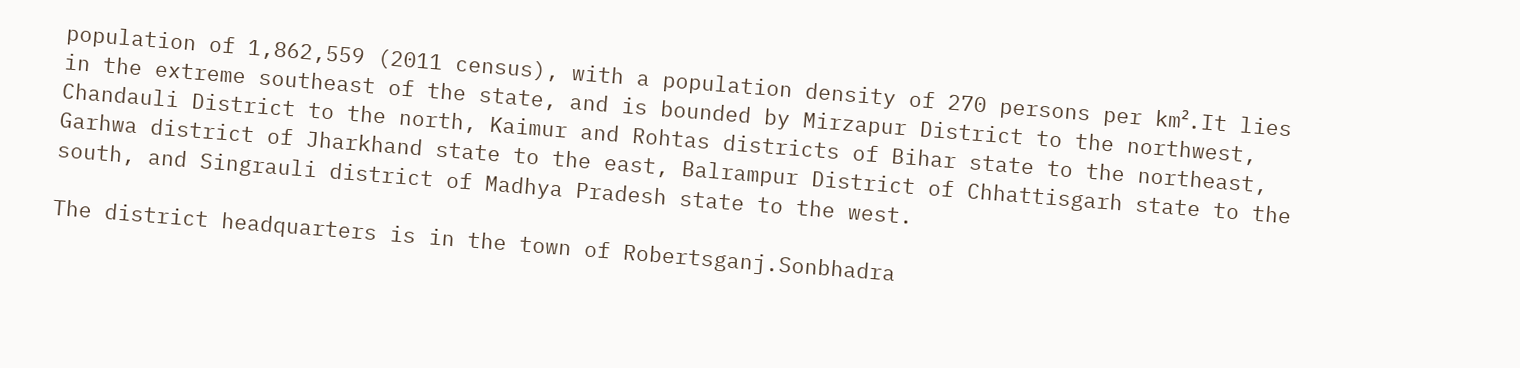population of 1,862,559 (2011 census), with a population density of 270 persons per km².It lies in the extreme southeast of the state, and is bounded by Mirzapur District to the northwest, Chandauli District to the north, Kaimur and Rohtas districts of Bihar state to the northeast, Garhwa district of Jharkhand state to the east, Balrampur District of Chhattisgarh state to the south, and Singrauli district of Madhya Pradesh state to the west.

The district headquarters is in the town of Robertsganj.Sonbhadra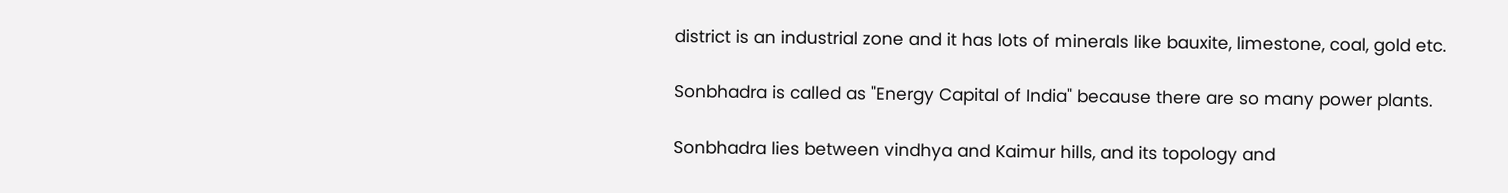district is an industrial zone and it has lots of minerals like bauxite, limestone, coal, gold etc.

Sonbhadra is called as "Energy Capital of India" because there are so many power plants.

Sonbhadra lies between vindhya and Kaimur hills, and its topology and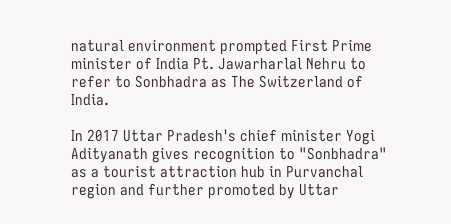natural environment prompted First Prime minister of India Pt. Jawarharlal Nehru to refer to Sonbhadra as The Switzerland of India.

In 2017 Uttar Pradesh's chief minister Yogi Adityanath gives recognition to "Sonbhadra" as a tourist attraction hub in Purvanchal region and further promoted by Uttar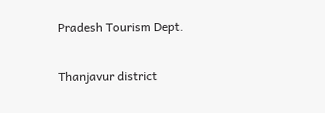Pradesh Tourism Dept.

Thanjavur district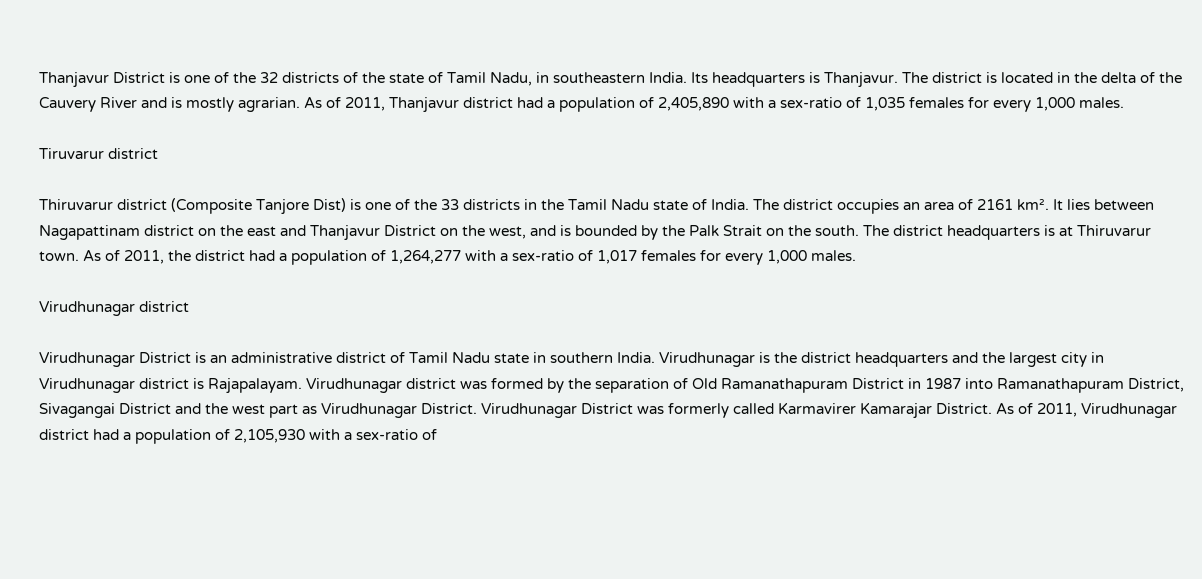Thanjavur District is one of the 32 districts of the state of Tamil Nadu, in southeastern India. Its headquarters is Thanjavur. The district is located in the delta of the Cauvery River and is mostly agrarian. As of 2011, Thanjavur district had a population of 2,405,890 with a sex-ratio of 1,035 females for every 1,000 males.

Tiruvarur district

Thiruvarur district (Composite Tanjore Dist) is one of the 33 districts in the Tamil Nadu state of India. The district occupies an area of 2161 km². It lies between Nagapattinam district on the east and Thanjavur District on the west, and is bounded by the Palk Strait on the south. The district headquarters is at Thiruvarur town. As of 2011, the district had a population of 1,264,277 with a sex-ratio of 1,017 females for every 1,000 males.

Virudhunagar district

Virudhunagar District is an administrative district of Tamil Nadu state in southern India. Virudhunagar is the district headquarters and the largest city in Virudhunagar district is Rajapalayam. Virudhunagar district was formed by the separation of Old Ramanathapuram District in 1987 into Ramanathapuram District, Sivagangai District and the west part as Virudhunagar District. Virudhunagar District was formerly called Karmavirer Kamarajar District. As of 2011, Virudhunagar district had a population of 2,105,930 with a sex-ratio of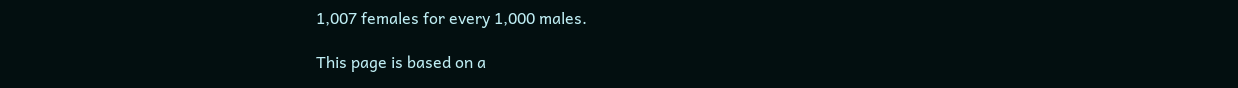1,007 females for every 1,000 males.

This page is based on a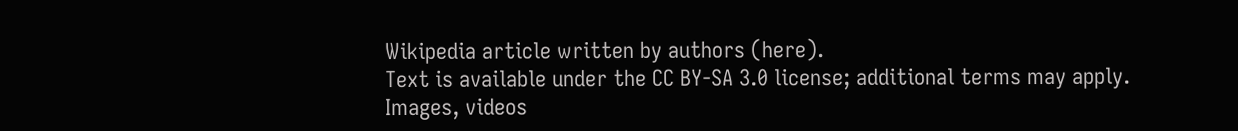Wikipedia article written by authors (here).
Text is available under the CC BY-SA 3.0 license; additional terms may apply.
Images, videos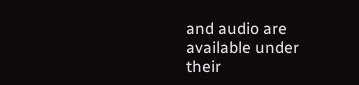and audio are available under their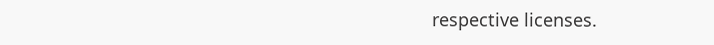respective licenses.